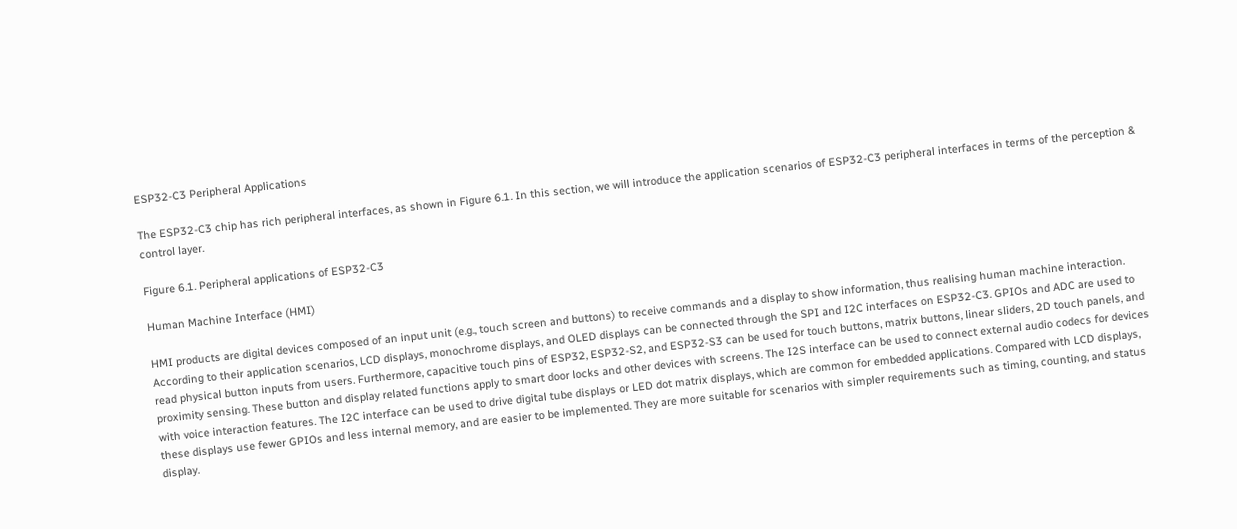ESP32-C3 Peripheral Applications

The ESP32-C3 chip has rich peripheral interfaces, as shown in Figure 6.1. In this section, we will introduce the application scenarios of ESP32-C3 peripheral interfaces in terms of the perception & control layer.

Figure 6.1. Peripheral applications of ESP32-C3

Human Machine Interface (HMI)

HMI products are digital devices composed of an input unit (e.g., touch screen and buttons) to receive commands and a display to show information, thus realising human machine interaction. According to their application scenarios, LCD displays, monochrome displays, and OLED displays can be connected through the SPI and I2C interfaces on ESP32-C3. GPIOs and ADC are used to read physical button inputs from users. Furthermore, capacitive touch pins of ESP32, ESP32-S2, and ESP32-S3 can be used for touch buttons, matrix buttons, linear sliders, 2D touch panels, and proximity sensing. These button and display related functions apply to smart door locks and other devices with screens. The I2S interface can be used to connect external audio codecs for devices with voice interaction features. The I2C interface can be used to drive digital tube displays or LED dot matrix displays, which are common for embedded applications. Compared with LCD displays, these displays use fewer GPIOs and less internal memory, and are easier to be implemented. They are more suitable for scenarios with simpler requirements such as timing, counting, and status display.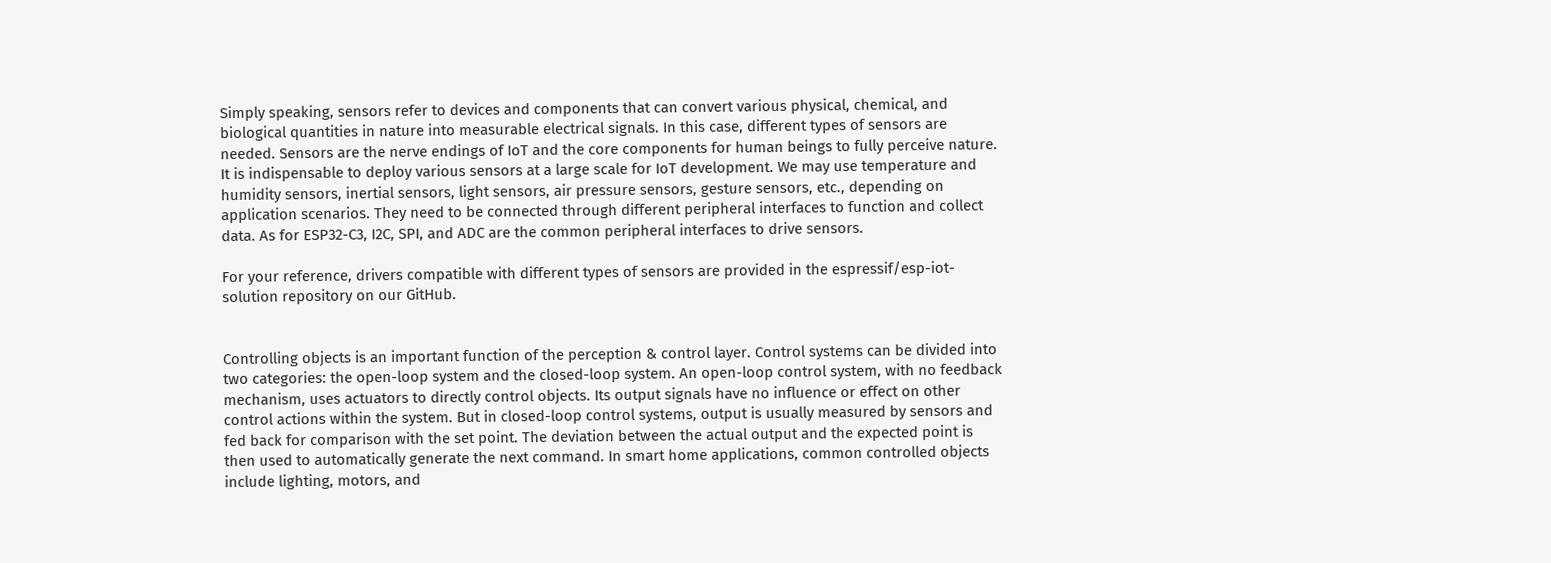Simply speaking, sensors refer to devices and components that can convert various physical, chemical, and biological quantities in nature into measurable electrical signals. In this case, different types of sensors are needed. Sensors are the nerve endings of IoT and the core components for human beings to fully perceive nature. It is indispensable to deploy various sensors at a large scale for IoT development. We may use temperature and humidity sensors, inertial sensors, light sensors, air pressure sensors, gesture sensors, etc., depending on application scenarios. They need to be connected through different peripheral interfaces to function and collect data. As for ESP32-C3, I2C, SPI, and ADC are the common peripheral interfaces to drive sensors.

For your reference, drivers compatible with different types of sensors are provided in the espressif/esp-iot-solution repository on our GitHub.


Controlling objects is an important function of the perception & control layer. Control systems can be divided into two categories: the open-loop system and the closed-loop system. An open-loop control system, with no feedback mechanism, uses actuators to directly control objects. Its output signals have no influence or effect on other control actions within the system. But in closed-loop control systems, output is usually measured by sensors and fed back for comparison with the set point. The deviation between the actual output and the expected point is then used to automatically generate the next command. In smart home applications, common controlled objects include lighting, motors, and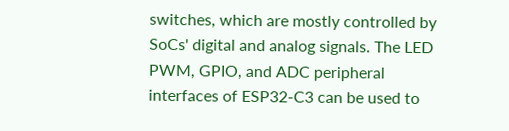switches, which are mostly controlled by SoCs' digital and analog signals. The LED PWM, GPIO, and ADC peripheral interfaces of ESP32-C3 can be used to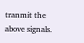tranmit the above signals.